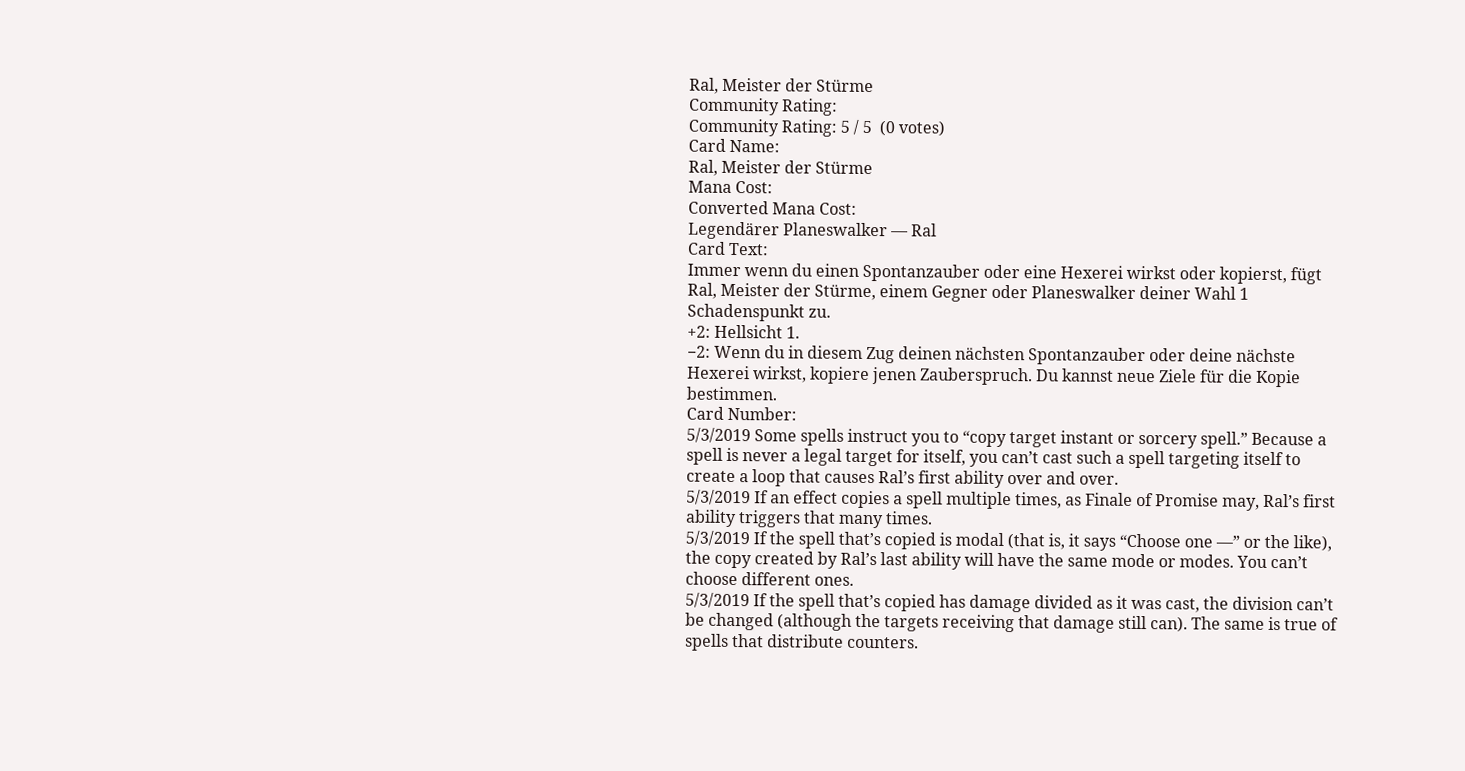Ral, Meister der Stürme
Community Rating:
Community Rating: 5 / 5  (0 votes)
Card Name:
Ral, Meister der Stürme
Mana Cost:
Converted Mana Cost:
Legendärer Planeswalker — Ral
Card Text:
Immer wenn du einen Spontanzauber oder eine Hexerei wirkst oder kopierst, fügt Ral, Meister der Stürme, einem Gegner oder Planeswalker deiner Wahl 1 Schadenspunkt zu.
+2: Hellsicht 1.
−2: Wenn du in diesem Zug deinen nächsten Spontanzauber oder deine nächste Hexerei wirkst, kopiere jenen Zauberspruch. Du kannst neue Ziele für die Kopie bestimmen.
Card Number:
5/3/2019 Some spells instruct you to “copy target instant or sorcery spell.” Because a spell is never a legal target for itself, you can’t cast such a spell targeting itself to create a loop that causes Ral’s first ability over and over.
5/3/2019 If an effect copies a spell multiple times, as Finale of Promise may, Ral’s first ability triggers that many times.
5/3/2019 If the spell that’s copied is modal (that is, it says “Choose one —” or the like), the copy created by Ral’s last ability will have the same mode or modes. You can’t choose different ones.
5/3/2019 If the spell that’s copied has damage divided as it was cast, the division can’t be changed (although the targets receiving that damage still can). The same is true of spells that distribute counters.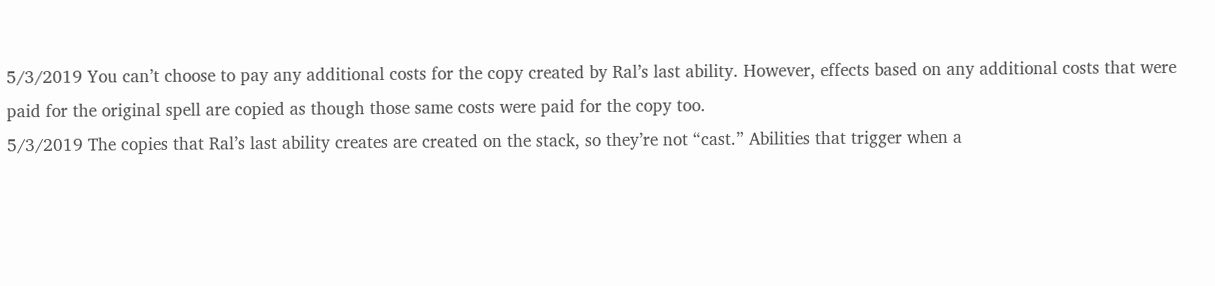5/3/2019 You can’t choose to pay any additional costs for the copy created by Ral’s last ability. However, effects based on any additional costs that were paid for the original spell are copied as though those same costs were paid for the copy too.
5/3/2019 The copies that Ral’s last ability creates are created on the stack, so they’re not “cast.” Abilities that trigger when a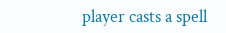player casts a spell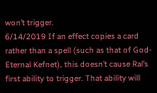won’t trigger.
6/14/2019 If an effect copies a card rather than a spell (such as that of God-Eternal Kefnet), this doesn’t cause Ral’s first ability to trigger. That ability will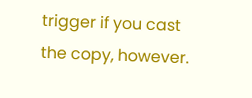trigger if you cast the copy, however.